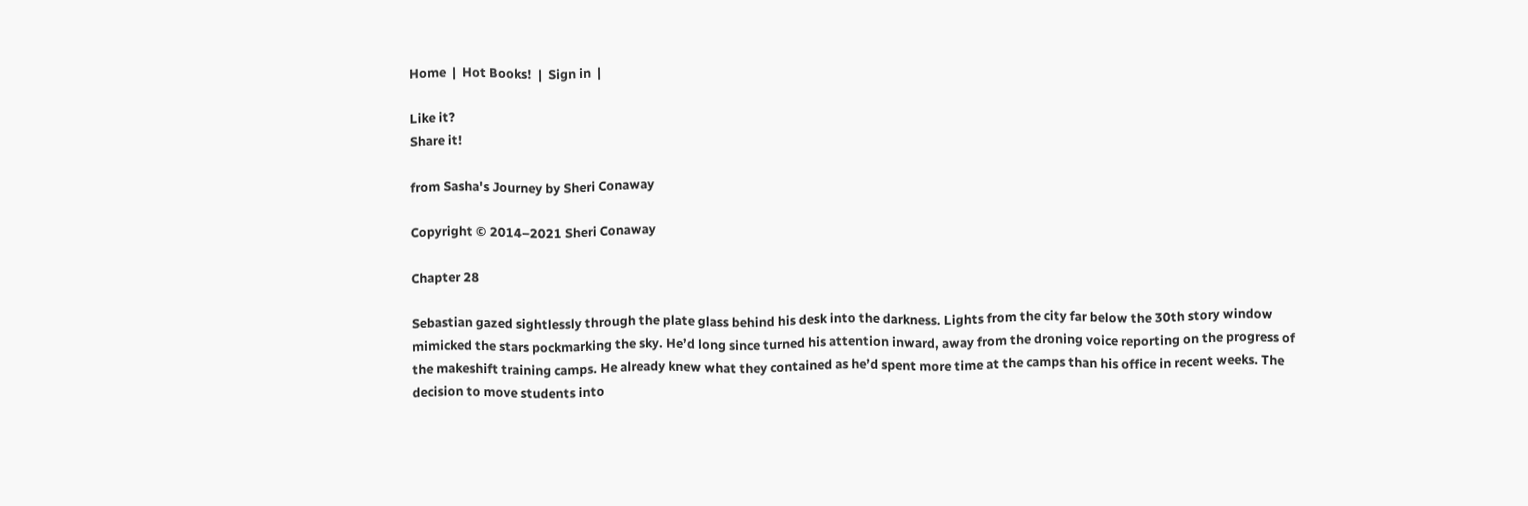Home  |  Hot Books!  |  Sign in  |

Like it?
Share it!

from Sasha's Journey by Sheri Conaway

Copyright © 2014–2021 Sheri Conaway

Chapter 28

Sebastian gazed sightlessly through the plate glass behind his desk into the darkness. Lights from the city far below the 30th story window mimicked the stars pockmarking the sky. He’d long since turned his attention inward, away from the droning voice reporting on the progress of the makeshift training camps. He already knew what they contained as he’d spent more time at the camps than his office in recent weeks. The decision to move students into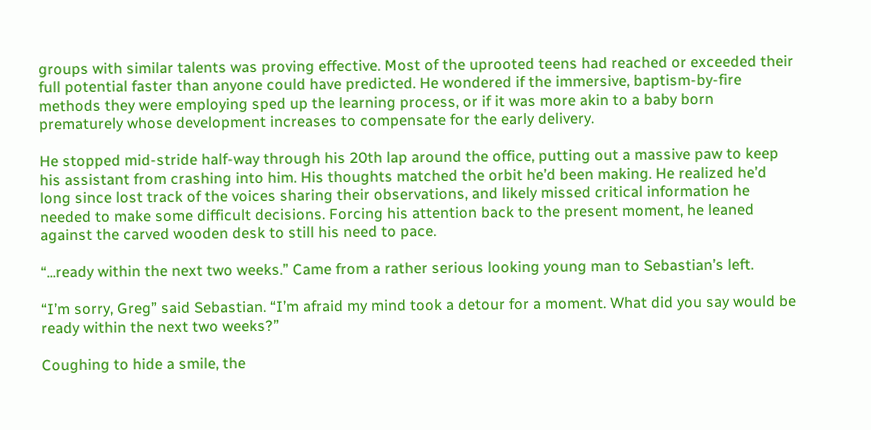groups with similar talents was proving effective. Most of the uprooted teens had reached or exceeded their full potential faster than anyone could have predicted. He wondered if the immersive, baptism-by-fire methods they were employing sped up the learning process, or if it was more akin to a baby born prematurely whose development increases to compensate for the early delivery.

He stopped mid-stride half-way through his 20th lap around the office, putting out a massive paw to keep his assistant from crashing into him. His thoughts matched the orbit he’d been making. He realized he’d long since lost track of the voices sharing their observations, and likely missed critical information he needed to make some difficult decisions. Forcing his attention back to the present moment, he leaned against the carved wooden desk to still his need to pace.

“...ready within the next two weeks.” Came from a rather serious looking young man to Sebastian’s left.

“I’m sorry, Greg” said Sebastian. “I’m afraid my mind took a detour for a moment. What did you say would be ready within the next two weeks?”

Coughing to hide a smile, the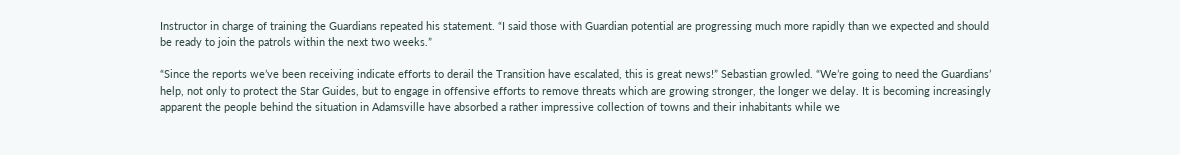Instructor in charge of training the Guardians repeated his statement. “I said those with Guardian potential are progressing much more rapidly than we expected and should be ready to join the patrols within the next two weeks.”

“Since the reports we’ve been receiving indicate efforts to derail the Transition have escalated, this is great news!” Sebastian growled. “We’re going to need the Guardians’ help, not only to protect the Star Guides, but to engage in offensive efforts to remove threats which are growing stronger, the longer we delay. It is becoming increasingly apparent the people behind the situation in Adamsville have absorbed a rather impressive collection of towns and their inhabitants while we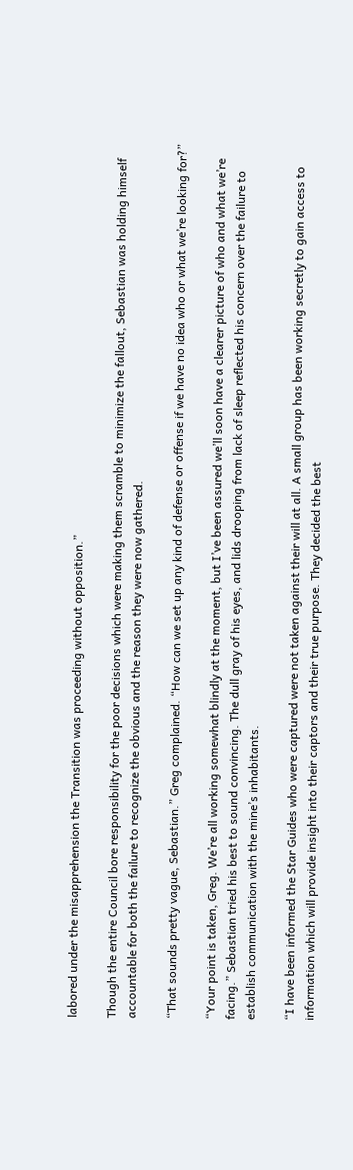labored under the misapprehension the Transition was proceeding without opposition.”

Though the entire Council bore responsibility for the poor decisions which were making them scramble to minimize the fallout, Sebastian was holding himself accountable for both the failure to recognize the obvious and the reason they were now gathered.

“That sounds pretty vague, Sebastian.” Greg complained. “How can we set up any kind of defense or offense if we have no idea who or what we’re looking for?”

“Your point is taken, Greg. We’re all working somewhat blindly at the moment, but I’ve been assured we’ll soon have a clearer picture of who and what we’re facing.” Sebastian tried his best to sound convincing. The dull gray of his eyes, and lids drooping from lack of sleep reflected his concern over the failure to establish communication with the mine’s inhabitants.

“I have been informed the Star Guides who were captured were not taken against their will at all. A small group has been working secretly to gain access to information which will provide insight into their captors and their true purpose. They decided the best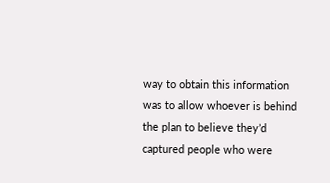way to obtain this information was to allow whoever is behind the plan to believe they’d captured people who were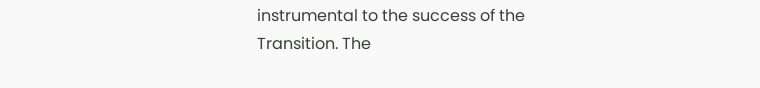instrumental to the success of the Transition. The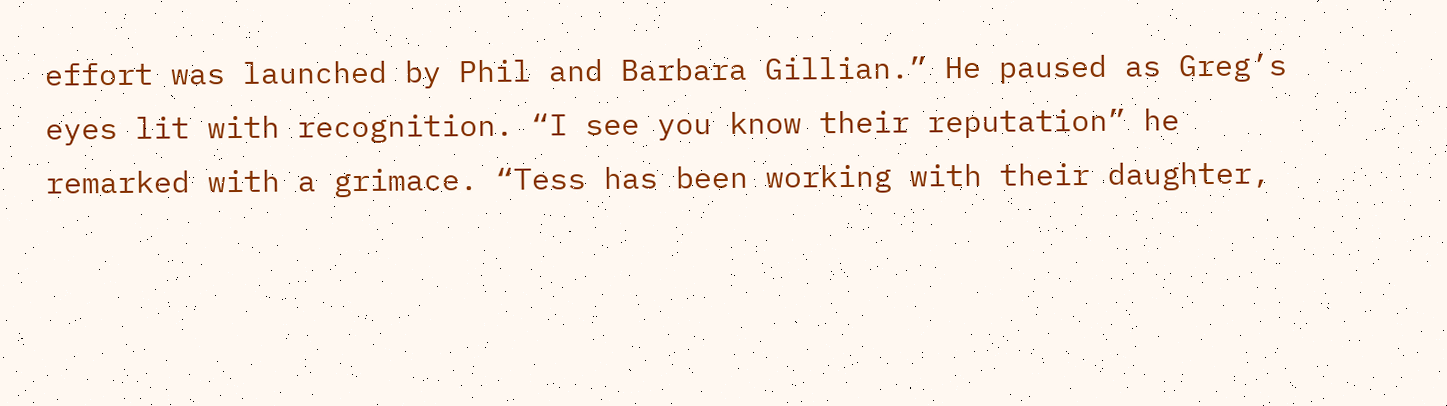effort was launched by Phil and Barbara Gillian.” He paused as Greg’s eyes lit with recognition. “I see you know their reputation” he remarked with a grimace. “Tess has been working with their daughter,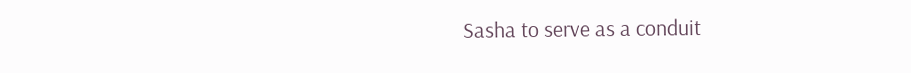Sasha to serve as a conduit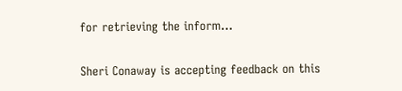for retrieving the inform...

Sheri Conaway is accepting feedback on this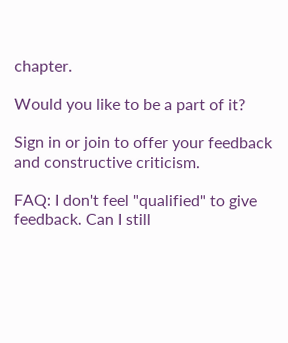chapter.

Would you like to be a part of it?

Sign in or join to offer your feedback and constructive criticism.

FAQ: I don't feel "qualified" to give feedback. Can I still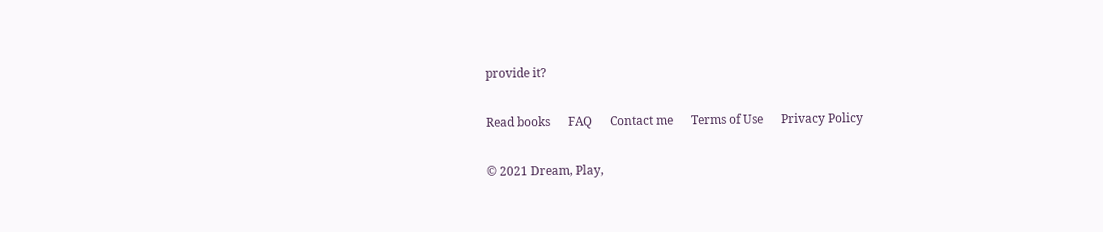provide it?

Read books      FAQ      Contact me      Terms of Use      Privacy Policy

© 2021 Dream, Play,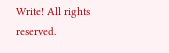Write! All rights reserved.